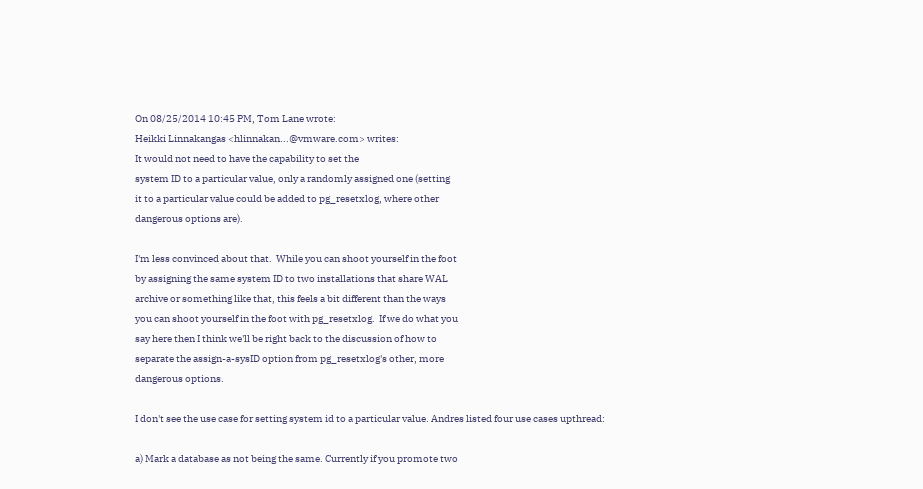On 08/25/2014 10:45 PM, Tom Lane wrote:
Heikki Linnakangas <hlinnakan...@vmware.com> writes:
It would not need to have the capability to set the
system ID to a particular value, only a randomly assigned one (setting
it to a particular value could be added to pg_resetxlog, where other
dangerous options are).

I'm less convinced about that.  While you can shoot yourself in the foot
by assigning the same system ID to two installations that share WAL
archive or something like that, this feels a bit different than the ways
you can shoot yourself in the foot with pg_resetxlog.  If we do what you
say here then I think we'll be right back to the discussion of how to
separate the assign-a-sysID option from pg_resetxlog's other, more
dangerous options.

I don't see the use case for setting system id to a particular value. Andres listed four use cases upthread:

a) Mark a database as not being the same. Currently if you promote two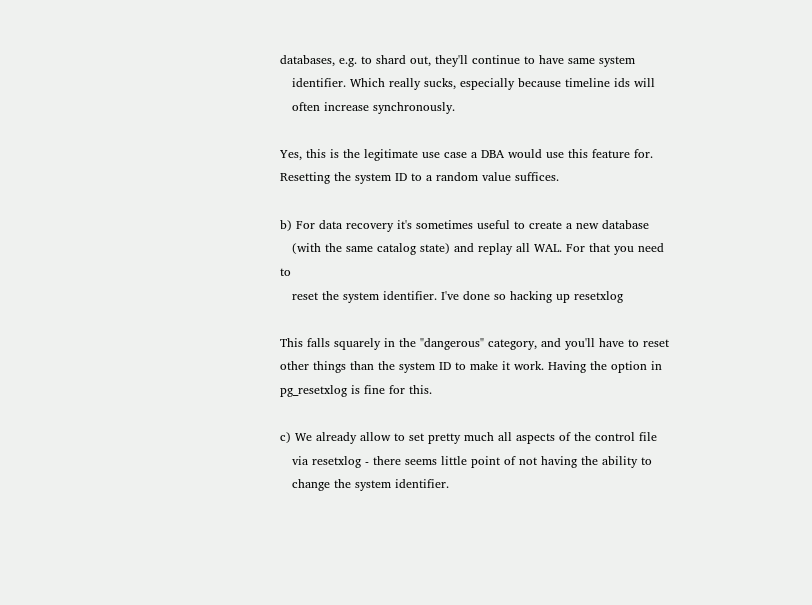databases, e.g. to shard out, they'll continue to have same system
   identifier. Which really sucks, especially because timeline ids will
   often increase synchronously.

Yes, this is the legitimate use case a DBA would use this feature for. Resetting the system ID to a random value suffices.

b) For data recovery it's sometimes useful to create a new database
   (with the same catalog state) and replay all WAL. For that you need to
   reset the system identifier. I've done so hacking up resetxlog

This falls squarely in the "dangerous" category, and you'll have to reset other things than the system ID to make it work. Having the option in pg_resetxlog is fine for this.

c) We already allow to set pretty much all aspects of the control file
   via resetxlog - there seems little point of not having the ability to
   change the system identifier.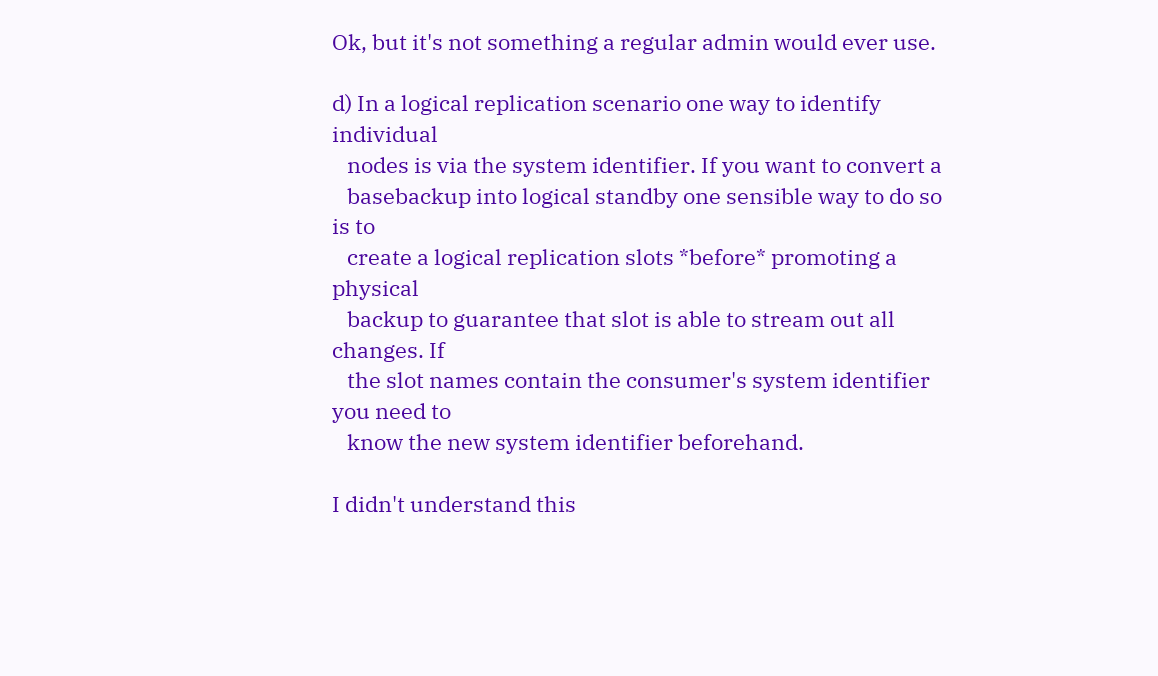Ok, but it's not something a regular admin would ever use.

d) In a logical replication scenario one way to identify individual
   nodes is via the system identifier. If you want to convert a
   basebackup into logical standby one sensible way to do so is to
   create a logical replication slots *before* promoting a physical
   backup to guarantee that slot is able to stream out all changes. If
   the slot names contain the consumer's system identifier you need to
   know the new system identifier beforehand.

I didn't understand this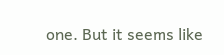one. But it seems like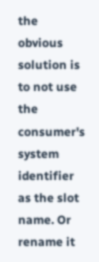the obvious solution is to not use the consumer's system identifier as the slot name. Or rename it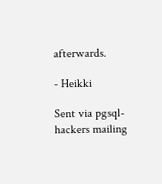afterwards.

- Heikki

Sent via pgsql-hackers mailing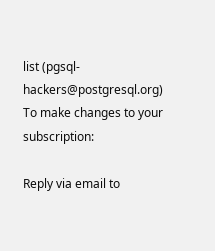list (pgsql-hackers@postgresql.org)
To make changes to your subscription:

Reply via email to